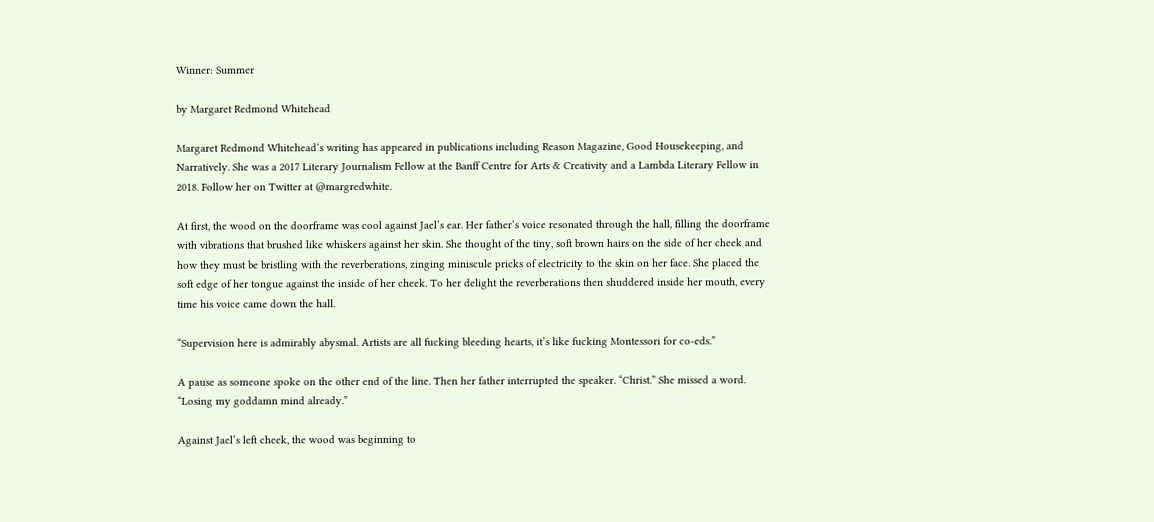Winner: Summer

by Margaret Redmond Whitehead

Margaret Redmond Whitehead‘s writing has appeared in publications including Reason Magazine, Good Housekeeping, and Narratively. She was a 2017 Literary Journalism Fellow at the Banff Centre for Arts & Creativity and a Lambda Literary Fellow in 2018. Follow her on Twitter at @margredwhite.

At first, the wood on the doorframe was cool against Jael’s ear. Her father’s voice resonated through the hall, filling the doorframe with vibrations that brushed like whiskers against her skin. She thought of the tiny, soft brown hairs on the side of her cheek and how they must be bristling with the reverberations, zinging miniscule pricks of electricity to the skin on her face. She placed the soft edge of her tongue against the inside of her cheek. To her delight the reverberations then shuddered inside her mouth, every time his voice came down the hall.

“Supervision here is admirably abysmal. Artists are all fucking bleeding hearts, it’s like fucking Montessori for co-eds.”

A pause as someone spoke on the other end of the line. Then her father interrupted the speaker. “Christ.” She missed a word. “Losing my goddamn mind already.”

Against Jael’s left cheek, the wood was beginning to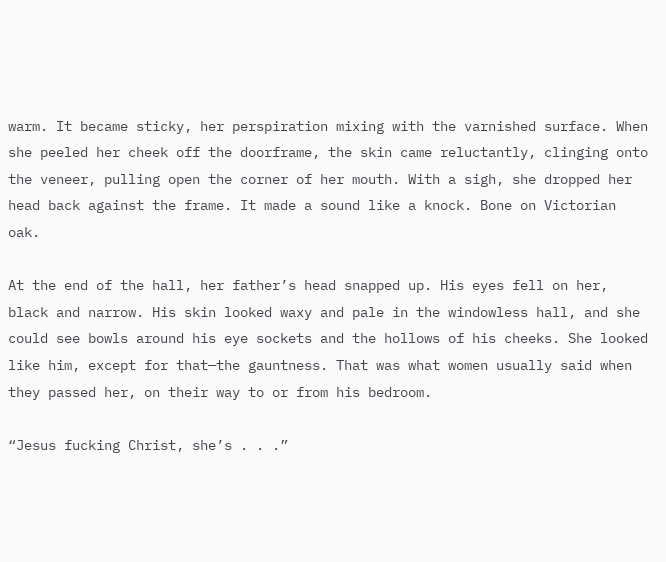warm. It became sticky, her perspiration mixing with the varnished surface. When she peeled her cheek off the doorframe, the skin came reluctantly, clinging onto the veneer, pulling open the corner of her mouth. With a sigh, she dropped her head back against the frame. It made a sound like a knock. Bone on Victorian oak.

At the end of the hall, her father’s head snapped up. His eyes fell on her, black and narrow. His skin looked waxy and pale in the windowless hall, and she could see bowls around his eye sockets and the hollows of his cheeks. She looked like him, except for that—the gauntness. That was what women usually said when they passed her, on their way to or from his bedroom.

“Jesus fucking Christ, she’s . . .”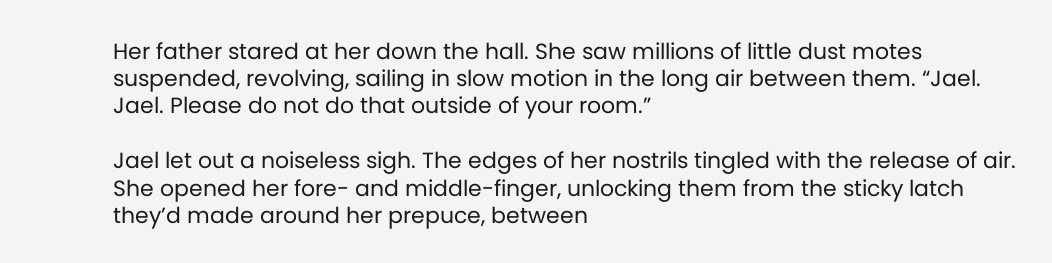Her father stared at her down the hall. She saw millions of little dust motes suspended, revolving, sailing in slow motion in the long air between them. “Jael. Jael. Please do not do that outside of your room.”

Jael let out a noiseless sigh. The edges of her nostrils tingled with the release of air. She opened her fore- and middle-finger, unlocking them from the sticky latch they’d made around her prepuce, between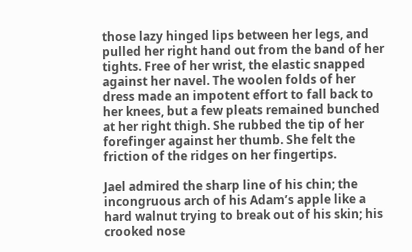those lazy hinged lips between her legs, and pulled her right hand out from the band of her tights. Free of her wrist, the elastic snapped against her navel. The woolen folds of her dress made an impotent effort to fall back to her knees, but a few pleats remained bunched at her right thigh. She rubbed the tip of her forefinger against her thumb. She felt the friction of the ridges on her fingertips.

Jael admired the sharp line of his chin; the incongruous arch of his Adam’s apple like a hard walnut trying to break out of his skin; his crooked nose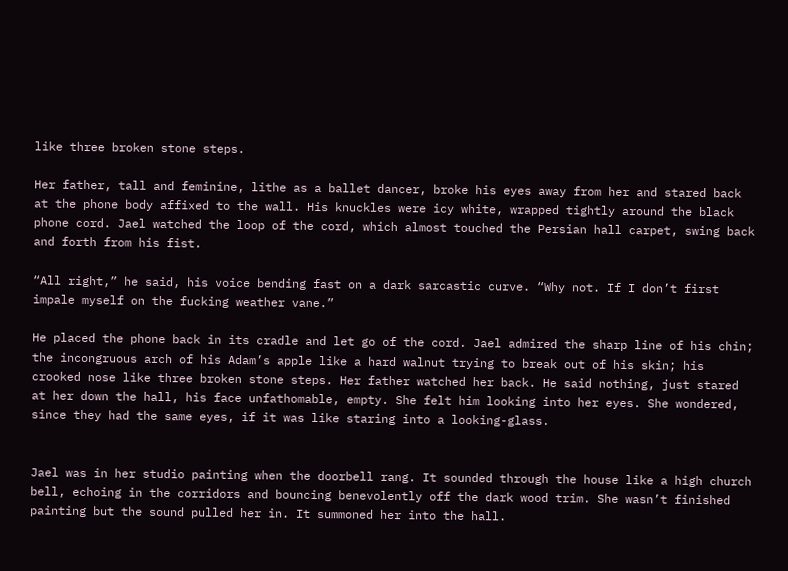like three broken stone steps.

Her father, tall and feminine, lithe as a ballet dancer, broke his eyes away from her and stared back at the phone body affixed to the wall. His knuckles were icy white, wrapped tightly around the black phone cord. Jael watched the loop of the cord, which almost touched the Persian hall carpet, swing back and forth from his fist.

“All right,” he said, his voice bending fast on a dark sarcastic curve. “Why not. If I don’t first impale myself on the fucking weather vane.”

He placed the phone back in its cradle and let go of the cord. Jael admired the sharp line of his chin; the incongruous arch of his Adam’s apple like a hard walnut trying to break out of his skin; his crooked nose like three broken stone steps. Her father watched her back. He said nothing, just stared at her down the hall, his face unfathomable, empty. She felt him looking into her eyes. She wondered, since they had the same eyes, if it was like staring into a looking-glass.


Jael was in her studio painting when the doorbell rang. It sounded through the house like a high church bell, echoing in the corridors and bouncing benevolently off the dark wood trim. She wasn’t finished painting but the sound pulled her in. It summoned her into the hall.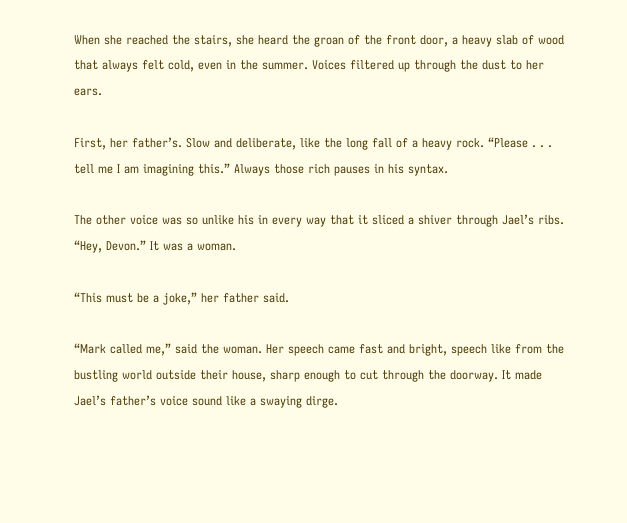When she reached the stairs, she heard the groan of the front door, a heavy slab of wood that always felt cold, even in the summer. Voices filtered up through the dust to her ears.

First, her father’s. Slow and deliberate, like the long fall of a heavy rock. “Please . . . tell me I am imagining this.” Always those rich pauses in his syntax.

The other voice was so unlike his in every way that it sliced a shiver through Jael’s ribs. “Hey, Devon.” It was a woman.

“This must be a joke,” her father said.

“Mark called me,” said the woman. Her speech came fast and bright, speech like from the bustling world outside their house, sharp enough to cut through the doorway. It made Jael’s father’s voice sound like a swaying dirge.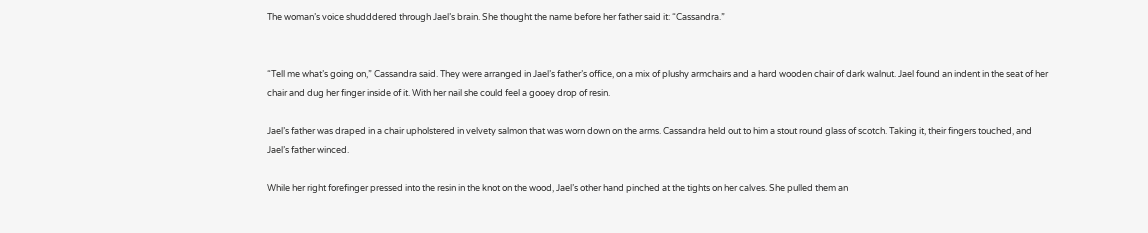The woman’s voice shudddered through Jael’s brain. She thought the name before her father said it: “Cassandra.”


“Tell me what’s going on,” Cassandra said. They were arranged in Jael’s father’s office, on a mix of plushy armchairs and a hard wooden chair of dark walnut. Jael found an indent in the seat of her chair and dug her finger inside of it. With her nail she could feel a gooey drop of resin.

Jael’s father was draped in a chair upholstered in velvety salmon that was worn down on the arms. Cassandra held out to him a stout round glass of scotch. Taking it, their fingers touched, and Jael’s father winced.

While her right forefinger pressed into the resin in the knot on the wood, Jael’s other hand pinched at the tights on her calves. She pulled them an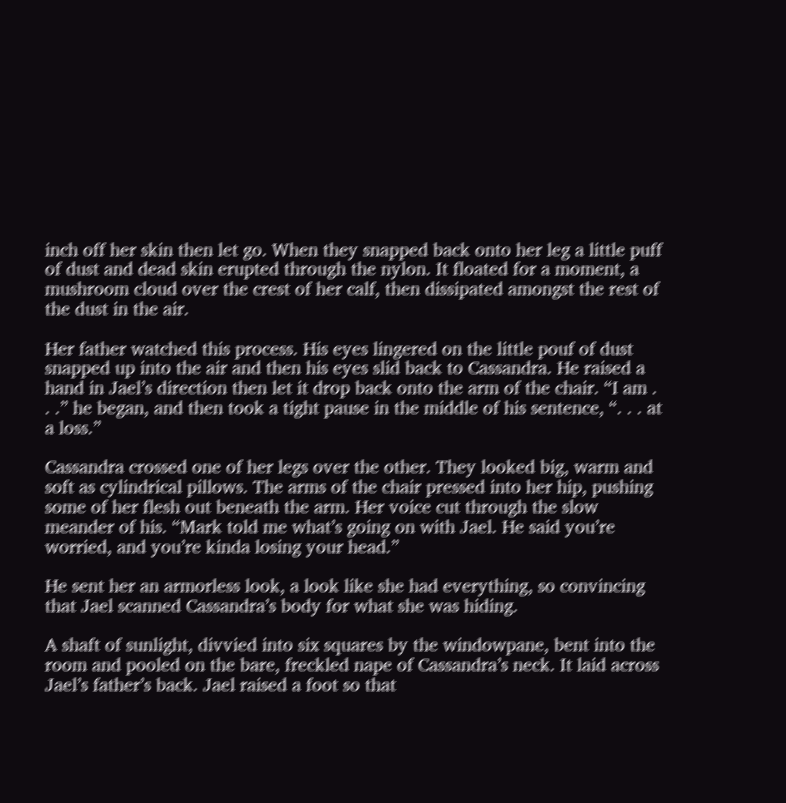inch off her skin then let go. When they snapped back onto her leg a little puff of dust and dead skin erupted through the nylon. It floated for a moment, a mushroom cloud over the crest of her calf, then dissipated amongst the rest of the dust in the air.

Her father watched this process. His eyes lingered on the little pouf of dust snapped up into the air and then his eyes slid back to Cassandra. He raised a hand in Jael’s direction then let it drop back onto the arm of the chair. “I am . . .” he began, and then took a tight pause in the middle of his sentence, “. . . at a loss.”

Cassandra crossed one of her legs over the other. They looked big, warm and soft as cylindrical pillows. The arms of the chair pressed into her hip, pushing some of her flesh out beneath the arm. Her voice cut through the slow meander of his. “Mark told me what’s going on with Jael. He said you’re worried, and you’re kinda losing your head.”

He sent her an armorless look, a look like she had everything, so convincing that Jael scanned Cassandra’s body for what she was hiding.

A shaft of sunlight, divvied into six squares by the windowpane, bent into the room and pooled on the bare, freckled nape of Cassandra’s neck. It laid across Jael’s father’s back. Jael raised a foot so that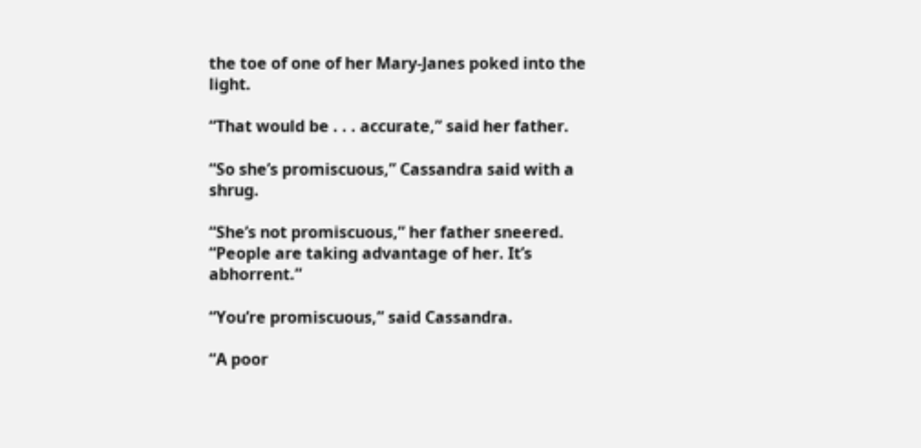the toe of one of her Mary-Janes poked into the light.

“That would be . . . accurate,” said her father.

“So she’s promiscuous,” Cassandra said with a shrug.

“She’s not promiscuous,” her father sneered. “People are taking advantage of her. It’s abhorrent.”

“You’re promiscuous,” said Cassandra.

“A poor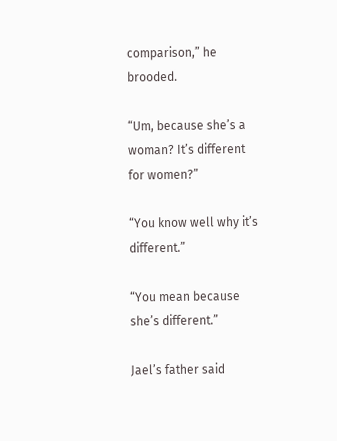comparison,” he brooded.

“Um, because she’s a woman? It’s different for women?”

“You know well why it’s different.”

“You mean because she’s different.”

Jael’s father said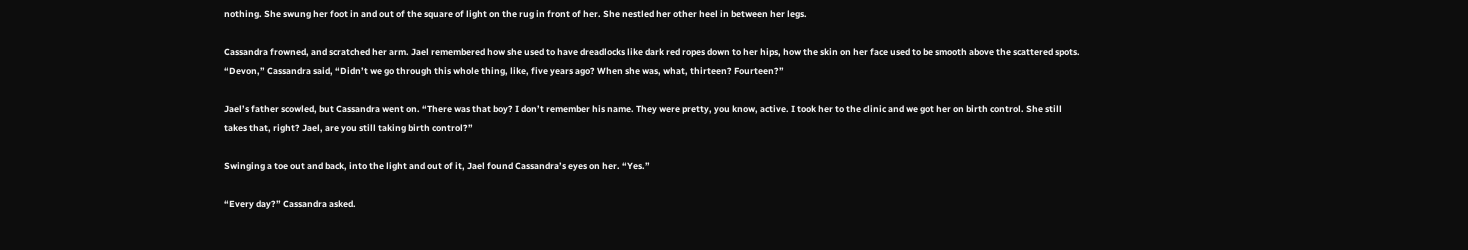nothing. She swung her foot in and out of the square of light on the rug in front of her. She nestled her other heel in between her legs.

Cassandra frowned, and scratched her arm. Jael remembered how she used to have dreadlocks like dark red ropes down to her hips, how the skin on her face used to be smooth above the scattered spots. “Devon,” Cassandra said, “Didn’t we go through this whole thing, like, five years ago? When she was, what, thirteen? Fourteen?”

Jael’s father scowled, but Cassandra went on. “There was that boy? I don’t remember his name. They were pretty, you know, active. I took her to the clinic and we got her on birth control. She still takes that, right? Jael, are you still taking birth control?”

Swinging a toe out and back, into the light and out of it, Jael found Cassandra’s eyes on her. “Yes.”

“Every day?” Cassandra asked.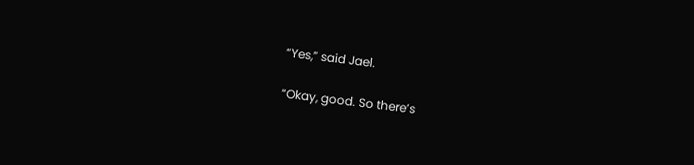“Yes,” said Jael.

“Okay, good. So there’s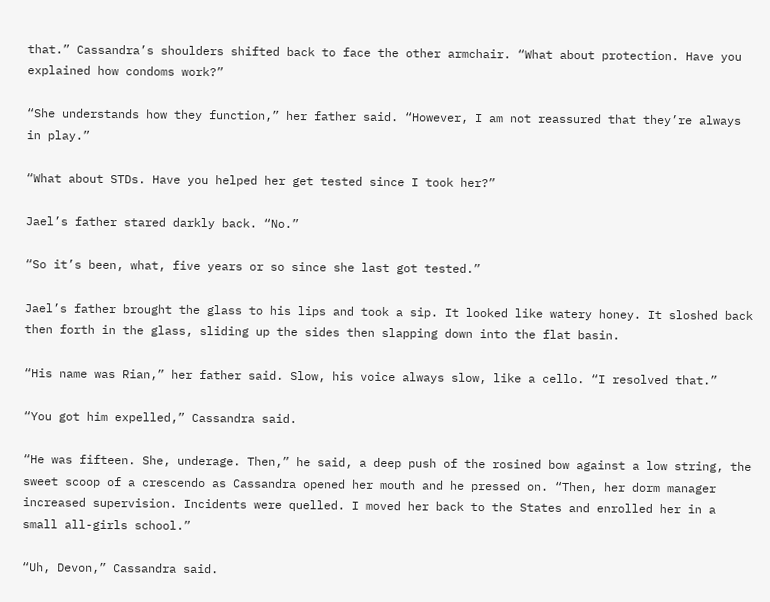that.” Cassandra’s shoulders shifted back to face the other armchair. “What about protection. Have you explained how condoms work?”

“She understands how they function,” her father said. “However, I am not reassured that they’re always in play.”

“What about STDs. Have you helped her get tested since I took her?”

Jael’s father stared darkly back. “No.”

“So it’s been, what, five years or so since she last got tested.”

Jael’s father brought the glass to his lips and took a sip. It looked like watery honey. It sloshed back then forth in the glass, sliding up the sides then slapping down into the flat basin.

“His name was Rian,” her father said. Slow, his voice always slow, like a cello. “I resolved that.”

“You got him expelled,” Cassandra said.

“He was fifteen. She, underage. Then,” he said, a deep push of the rosined bow against a low string, the sweet scoop of a crescendo as Cassandra opened her mouth and he pressed on. “Then, her dorm manager increased supervision. Incidents were quelled. I moved her back to the States and enrolled her in a small all-girls school.”

“Uh, Devon,” Cassandra said.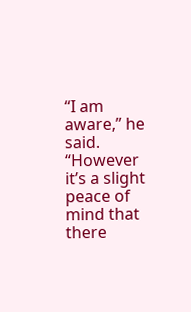“I am aware,” he said. “However it’s a slight peace of mind that there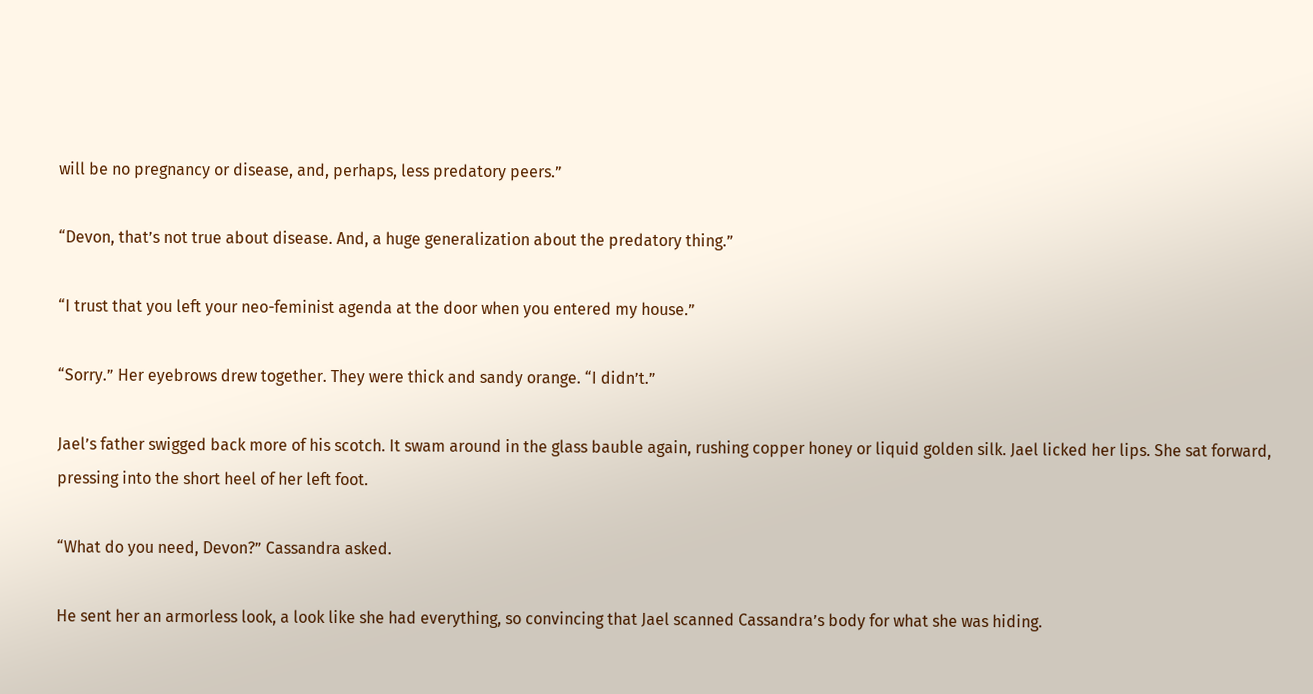will be no pregnancy or disease, and, perhaps, less predatory peers.”

“Devon, that’s not true about disease. And, a huge generalization about the predatory thing.”

“I trust that you left your neo-feminist agenda at the door when you entered my house.”

“Sorry.” Her eyebrows drew together. They were thick and sandy orange. “I didn’t.”

Jael’s father swigged back more of his scotch. It swam around in the glass bauble again, rushing copper honey or liquid golden silk. Jael licked her lips. She sat forward, pressing into the short heel of her left foot.

“What do you need, Devon?” Cassandra asked.

He sent her an armorless look, a look like she had everything, so convincing that Jael scanned Cassandra’s body for what she was hiding.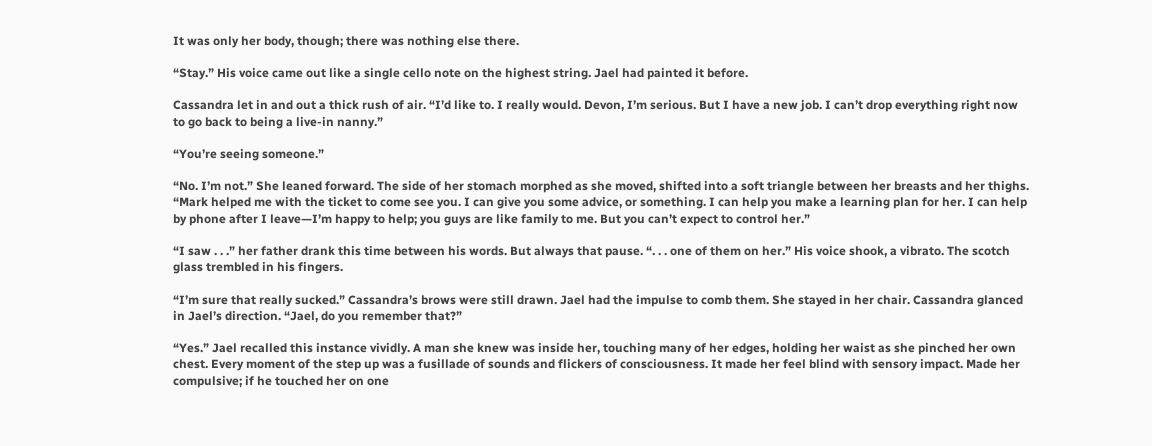It was only her body, though; there was nothing else there.

“Stay.” His voice came out like a single cello note on the highest string. Jael had painted it before.

Cassandra let in and out a thick rush of air. “I’d like to. I really would. Devon, I’m serious. But I have a new job. I can’t drop everything right now to go back to being a live-in nanny.”

“You’re seeing someone.”

“No. I’m not.” She leaned forward. The side of her stomach morphed as she moved, shifted into a soft triangle between her breasts and her thighs. “Mark helped me with the ticket to come see you. I can give you some advice, or something. I can help you make a learning plan for her. I can help by phone after I leave—I’m happy to help; you guys are like family to me. But you can’t expect to control her.”

“I saw . . .” her father drank this time between his words. But always that pause. “. . . one of them on her.” His voice shook, a vibrato. The scotch glass trembled in his fingers.

“I’m sure that really sucked.” Cassandra’s brows were still drawn. Jael had the impulse to comb them. She stayed in her chair. Cassandra glanced in Jael’s direction. “Jael, do you remember that?”

“Yes.” Jael recalled this instance vividly. A man she knew was inside her, touching many of her edges, holding her waist as she pinched her own chest. Every moment of the step up was a fusillade of sounds and flickers of consciousness. It made her feel blind with sensory impact. Made her compulsive; if he touched her on one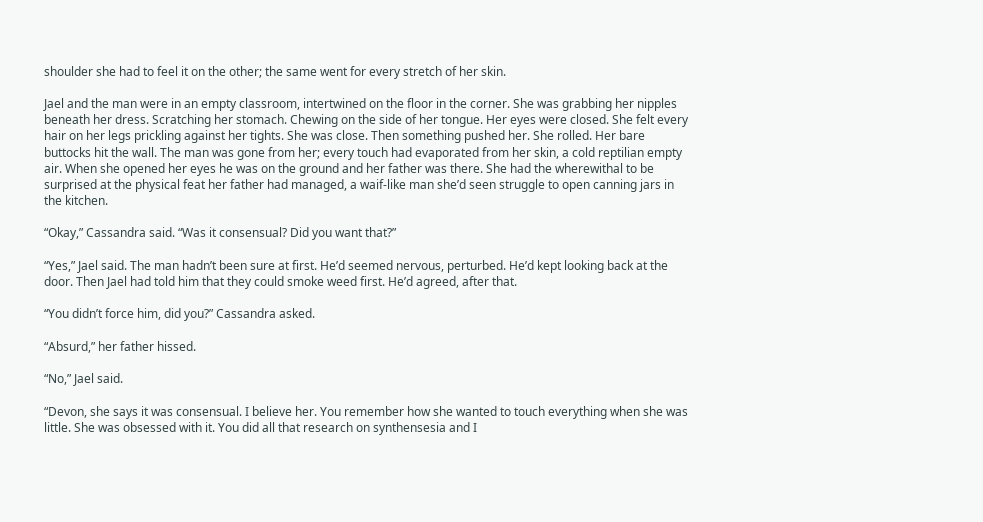shoulder she had to feel it on the other; the same went for every stretch of her skin.

Jael and the man were in an empty classroom, intertwined on the floor in the corner. She was grabbing her nipples beneath her dress. Scratching her stomach. Chewing on the side of her tongue. Her eyes were closed. She felt every hair on her legs prickling against her tights. She was close. Then something pushed her. She rolled. Her bare buttocks hit the wall. The man was gone from her; every touch had evaporated from her skin, a cold reptilian empty air. When she opened her eyes he was on the ground and her father was there. She had the wherewithal to be surprised at the physical feat her father had managed, a waif-like man she’d seen struggle to open canning jars in the kitchen.

“Okay,” Cassandra said. “Was it consensual? Did you want that?”

“Yes,” Jael said. The man hadn’t been sure at first. He’d seemed nervous, perturbed. He’d kept looking back at the door. Then Jael had told him that they could smoke weed first. He’d agreed, after that.

“You didn’t force him, did you?” Cassandra asked.

“Absurd,” her father hissed.

“No,” Jael said.

“Devon, she says it was consensual. I believe her. You remember how she wanted to touch everything when she was little. She was obsessed with it. You did all that research on synthensesia and I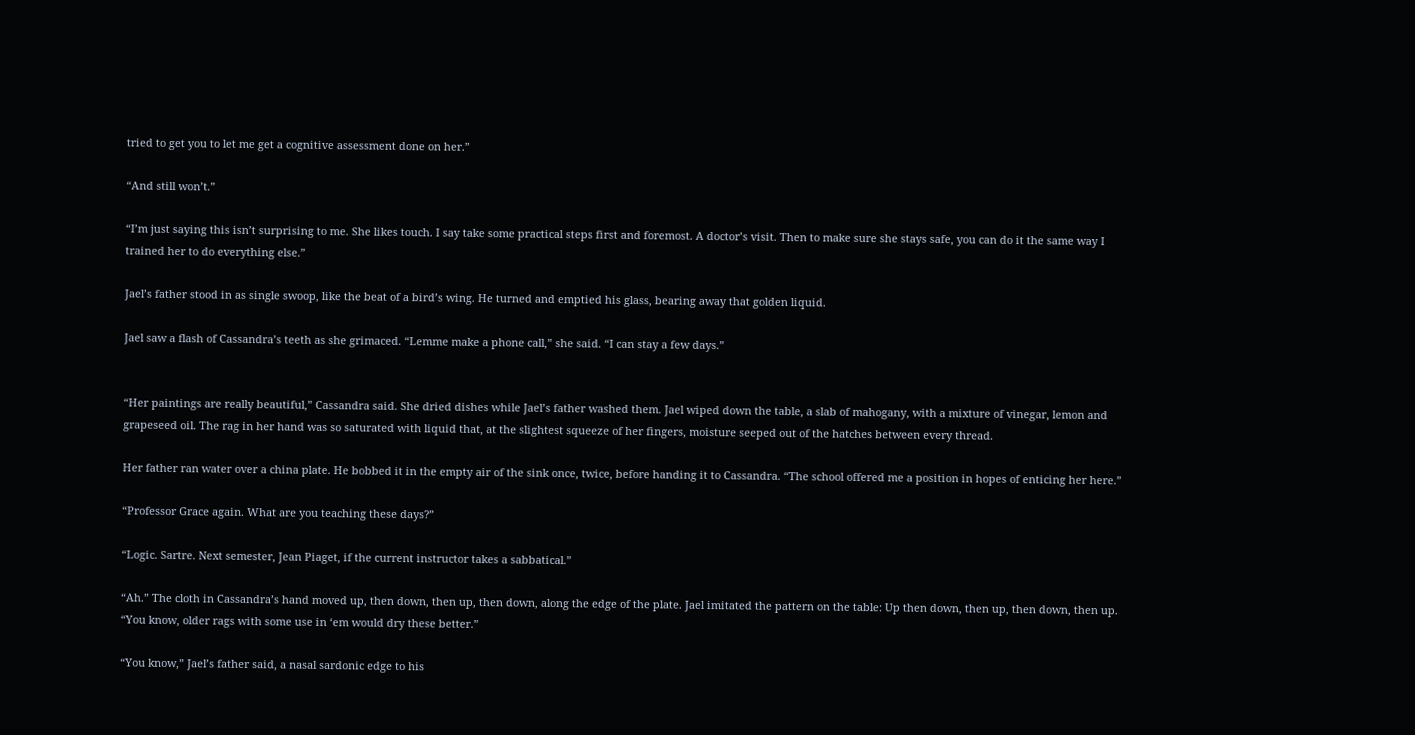tried to get you to let me get a cognitive assessment done on her.”

“And still won’t.”

“I’m just saying this isn’t surprising to me. She likes touch. I say take some practical steps first and foremost. A doctor’s visit. Then to make sure she stays safe, you can do it the same way I trained her to do everything else.”

Jael’s father stood in as single swoop, like the beat of a bird’s wing. He turned and emptied his glass, bearing away that golden liquid.

Jael saw a flash of Cassandra’s teeth as she grimaced. “Lemme make a phone call,” she said. “I can stay a few days.”


“Her paintings are really beautiful,” Cassandra said. She dried dishes while Jael’s father washed them. Jael wiped down the table, a slab of mahogany, with a mixture of vinegar, lemon and grapeseed oil. The rag in her hand was so saturated with liquid that, at the slightest squeeze of her fingers, moisture seeped out of the hatches between every thread.

Her father ran water over a china plate. He bobbed it in the empty air of the sink once, twice, before handing it to Cassandra. “The school offered me a position in hopes of enticing her here.”

“Professor Grace again. What are you teaching these days?”

“Logic. Sartre. Next semester, Jean Piaget, if the current instructor takes a sabbatical.”

“Ah.” The cloth in Cassandra’s hand moved up, then down, then up, then down, along the edge of the plate. Jael imitated the pattern on the table: Up then down, then up, then down, then up. “You know, older rags with some use in ‘em would dry these better.”

“You know,” Jael’s father said, a nasal sardonic edge to his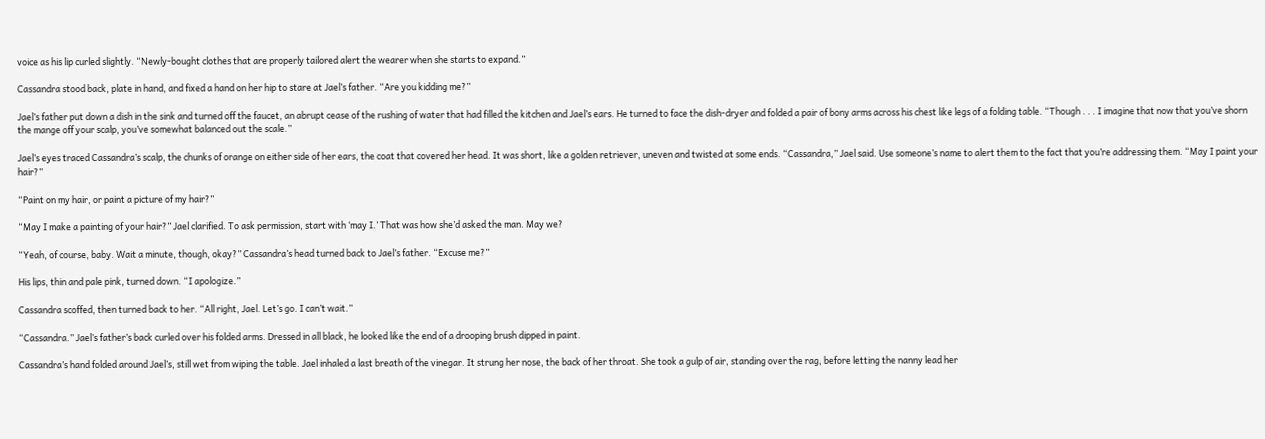voice as his lip curled slightly. “Newly-bought clothes that are properly tailored alert the wearer when she starts to expand.”

Cassandra stood back, plate in hand, and fixed a hand on her hip to stare at Jael’s father. “Are you kidding me?”

Jael’s father put down a dish in the sink and turned off the faucet, an abrupt cease of the rushing of water that had filled the kitchen and Jael’s ears. He turned to face the dish-dryer and folded a pair of bony arms across his chest like legs of a folding table. “Though . . . I imagine that now that you’ve shorn the mange off your scalp, you’ve somewhat balanced out the scale.”

Jael’s eyes traced Cassandra’s scalp, the chunks of orange on either side of her ears, the coat that covered her head. It was short, like a golden retriever, uneven and twisted at some ends. “Cassandra,” Jael said. Use someone’s name to alert them to the fact that you’re addressing them. “May I paint your hair?”

“Paint on my hair, or paint a picture of my hair?”

“May I make a painting of your hair?” Jael clarified. To ask permission, start with ‘may I.’ That was how she’d asked the man. May we?

“Yeah, of course, baby. Wait a minute, though, okay?” Cassandra’s head turned back to Jael’s father. “Excuse me?”

His lips, thin and pale pink, turned down. “I apologize.”

Cassandra scoffed, then turned back to her. “All right, Jael. Let’s go. I can’t wait.”

“Cassandra.” Jael’s father’s back curled over his folded arms. Dressed in all black, he looked like the end of a drooping brush dipped in paint.

Cassandra’s hand folded around Jael’s, still wet from wiping the table. Jael inhaled a last breath of the vinegar. It strung her nose, the back of her throat. She took a gulp of air, standing over the rag, before letting the nanny lead her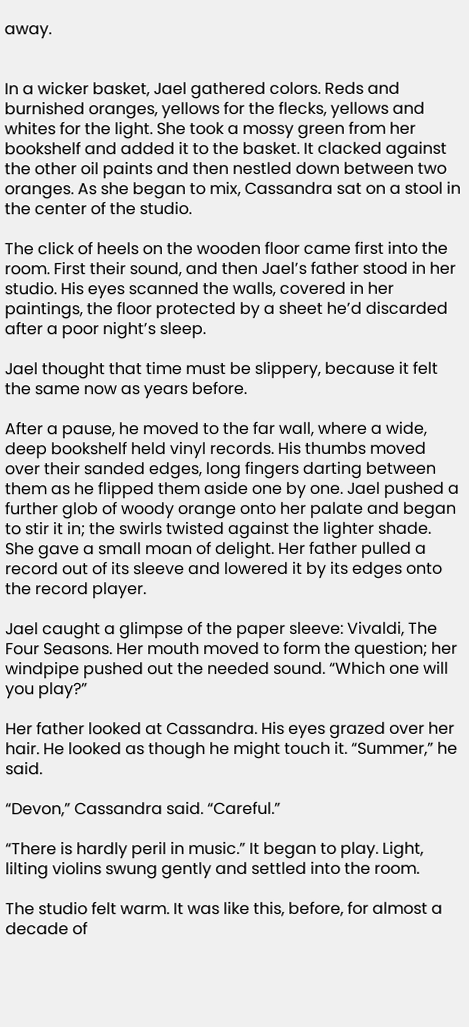away.


In a wicker basket, Jael gathered colors. Reds and burnished oranges, yellows for the flecks, yellows and whites for the light. She took a mossy green from her bookshelf and added it to the basket. It clacked against the other oil paints and then nestled down between two oranges. As she began to mix, Cassandra sat on a stool in the center of the studio.

The click of heels on the wooden floor came first into the room. First their sound, and then Jael’s father stood in her studio. His eyes scanned the walls, covered in her paintings, the floor protected by a sheet he’d discarded after a poor night’s sleep.

Jael thought that time must be slippery, because it felt the same now as years before.

After a pause, he moved to the far wall, where a wide, deep bookshelf held vinyl records. His thumbs moved over their sanded edges, long fingers darting between them as he flipped them aside one by one. Jael pushed a further glob of woody orange onto her palate and began to stir it in; the swirls twisted against the lighter shade. She gave a small moan of delight. Her father pulled a record out of its sleeve and lowered it by its edges onto the record player.

Jael caught a glimpse of the paper sleeve: Vivaldi, The Four Seasons. Her mouth moved to form the question; her windpipe pushed out the needed sound. “Which one will you play?”

Her father looked at Cassandra. His eyes grazed over her hair. He looked as though he might touch it. “Summer,” he said.

“Devon,” Cassandra said. “Careful.”

“There is hardly peril in music.” It began to play. Light, lilting violins swung gently and settled into the room.

The studio felt warm. It was like this, before, for almost a decade of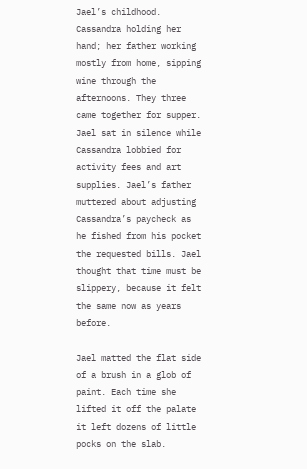Jael’s childhood. Cassandra holding her hand; her father working mostly from home, sipping wine through the afternoons. They three came together for supper. Jael sat in silence while Cassandra lobbied for activity fees and art supplies. Jael’s father muttered about adjusting Cassandra’s paycheck as he fished from his pocket the requested bills. Jael thought that time must be slippery, because it felt the same now as years before.

Jael matted the flat side of a brush in a glob of paint. Each time she lifted it off the palate it left dozens of little pocks on the slab.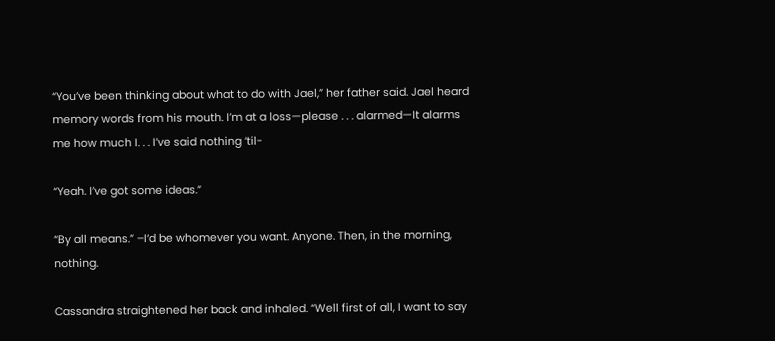“You’ve been thinking about what to do with Jael,” her father said. Jael heard memory words from his mouth. I’m at a loss—please . . . alarmed—It alarms me how much I. . . I’ve said nothing ‘til-

“Yeah. I’ve got some ideas.”

“By all means.” –I‘d be whomever you want. Anyone. Then, in the morning, nothing.

Cassandra straightened her back and inhaled. “Well first of all, I want to say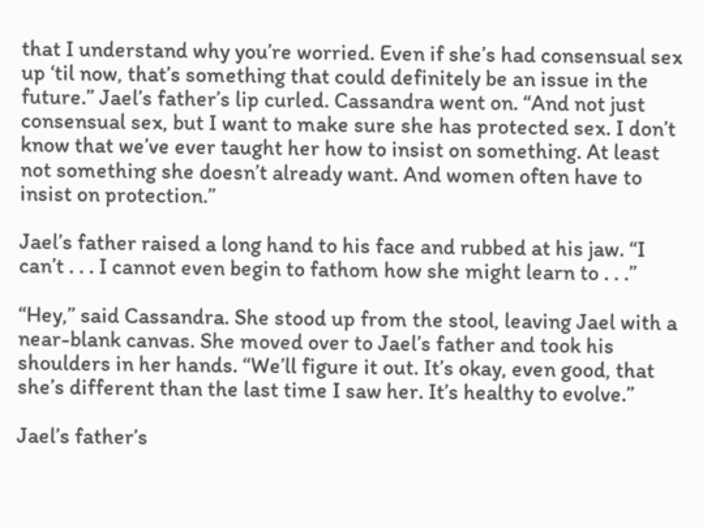that I understand why you’re worried. Even if she’s had consensual sex up ‘til now, that’s something that could definitely be an issue in the future.” Jael’s father’s lip curled. Cassandra went on. “And not just consensual sex, but I want to make sure she has protected sex. I don’t know that we’ve ever taught her how to insist on something. At least not something she doesn’t already want. And women often have to insist on protection.”

Jael’s father raised a long hand to his face and rubbed at his jaw. “I can’t . . . I cannot even begin to fathom how she might learn to . . .”

“Hey,” said Cassandra. She stood up from the stool, leaving Jael with a near-blank canvas. She moved over to Jael’s father and took his shoulders in her hands. “We’ll figure it out. It’s okay, even good, that she’s different than the last time I saw her. It’s healthy to evolve.”

Jael’s father’s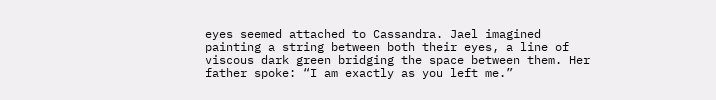eyes seemed attached to Cassandra. Jael imagined painting a string between both their eyes, a line of viscous dark green bridging the space between them. Her father spoke: “I am exactly as you left me.”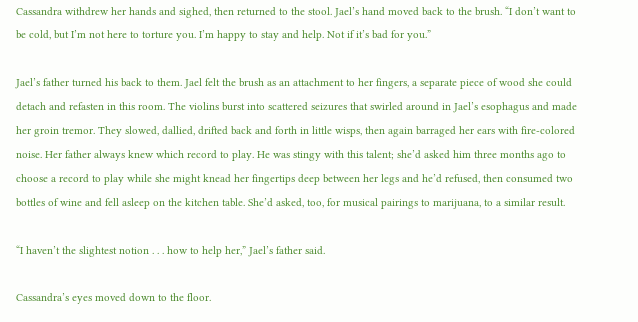Cassandra withdrew her hands and sighed, then returned to the stool. Jael’s hand moved back to the brush. “I don’t want to be cold, but I’m not here to torture you. I’m happy to stay and help. Not if it’s bad for you.”

Jael’s father turned his back to them. Jael felt the brush as an attachment to her fingers, a separate piece of wood she could detach and refasten in this room. The violins burst into scattered seizures that swirled around in Jael’s esophagus and made her groin tremor. They slowed, dallied, drifted back and forth in little wisps, then again barraged her ears with fire-colored noise. Her father always knew which record to play. He was stingy with this talent; she’d asked him three months ago to choose a record to play while she might knead her fingertips deep between her legs and he’d refused, then consumed two bottles of wine and fell asleep on the kitchen table. She’d asked, too, for musical pairings to marijuana, to a similar result.

“I haven’t the slightest notion . . . how to help her,” Jael’s father said.

Cassandra’s eyes moved down to the floor.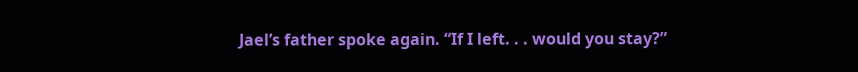Jael’s father spoke again. “If I left. . . would you stay?”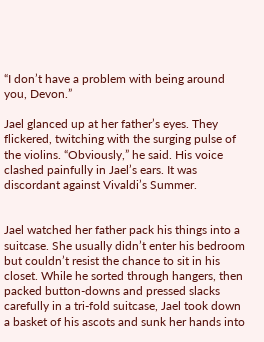“I don’t have a problem with being around you, Devon.”

Jael glanced up at her father’s eyes. They flickered, twitching with the surging pulse of the violins. “Obviously,” he said. His voice clashed painfully in Jael’s ears. It was discordant against Vivaldi’s Summer.


Jael watched her father pack his things into a suitcase. She usually didn’t enter his bedroom but couldn’t resist the chance to sit in his closet. While he sorted through hangers, then packed button-downs and pressed slacks carefully in a tri-fold suitcase, Jael took down a basket of his ascots and sunk her hands into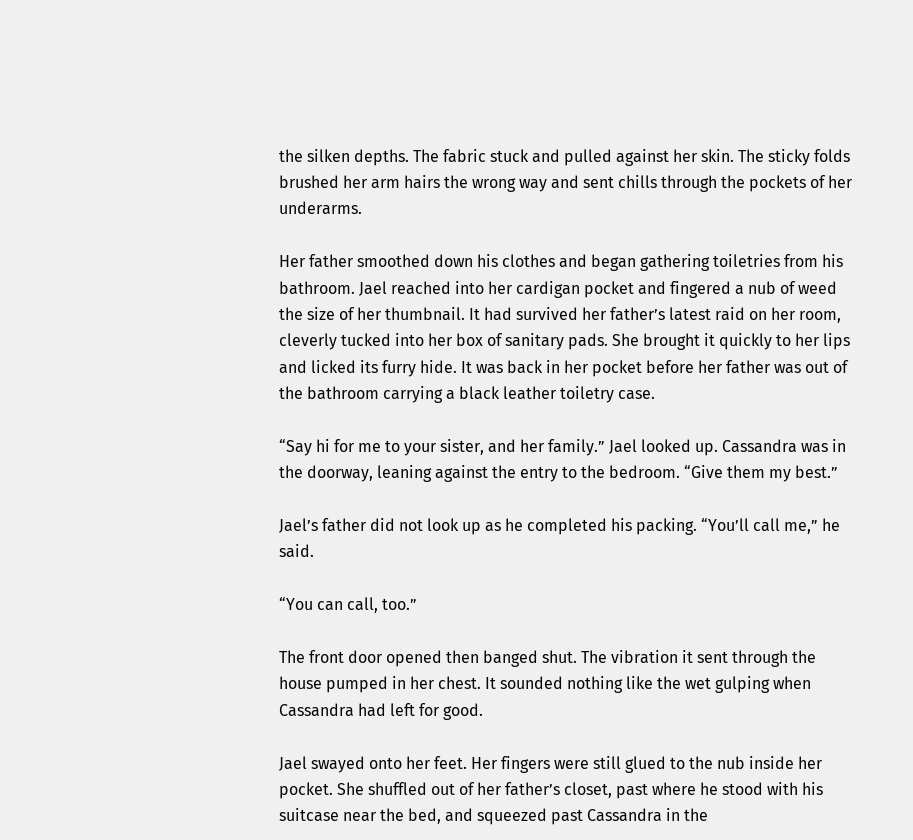the silken depths. The fabric stuck and pulled against her skin. The sticky folds brushed her arm hairs the wrong way and sent chills through the pockets of her underarms.

Her father smoothed down his clothes and began gathering toiletries from his bathroom. Jael reached into her cardigan pocket and fingered a nub of weed the size of her thumbnail. It had survived her father’s latest raid on her room, cleverly tucked into her box of sanitary pads. She brought it quickly to her lips and licked its furry hide. It was back in her pocket before her father was out of the bathroom carrying a black leather toiletry case.

“Say hi for me to your sister, and her family.” Jael looked up. Cassandra was in the doorway, leaning against the entry to the bedroom. “Give them my best.”

Jael’s father did not look up as he completed his packing. “You’ll call me,” he said.

“You can call, too.”

The front door opened then banged shut. The vibration it sent through the house pumped in her chest. It sounded nothing like the wet gulping when Cassandra had left for good.

Jael swayed onto her feet. Her fingers were still glued to the nub inside her pocket. She shuffled out of her father’s closet, past where he stood with his suitcase near the bed, and squeezed past Cassandra in the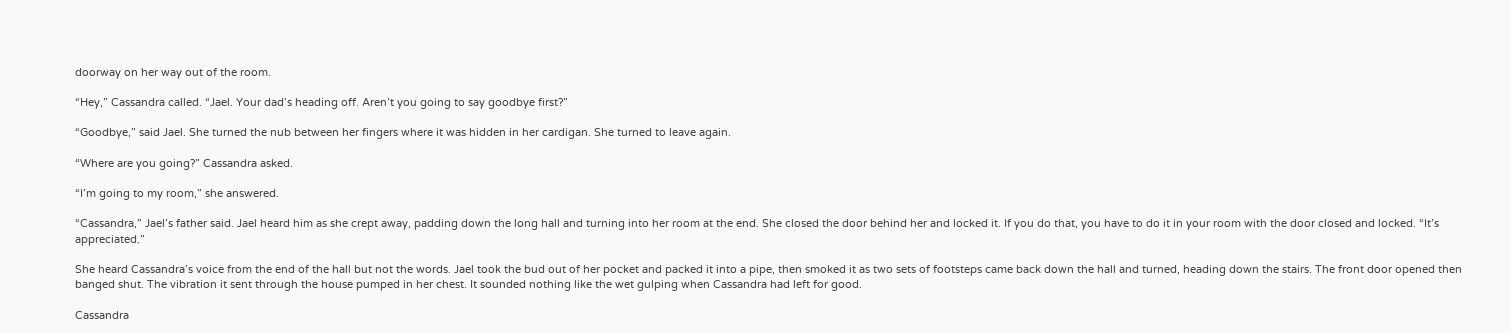doorway on her way out of the room.

“Hey,” Cassandra called. “Jael. Your dad’s heading off. Aren’t you going to say goodbye first?”

“Goodbye,” said Jael. She turned the nub between her fingers where it was hidden in her cardigan. She turned to leave again.

“Where are you going?” Cassandra asked.

“I’m going to my room,” she answered.

“Cassandra,” Jael’s father said. Jael heard him as she crept away, padding down the long hall and turning into her room at the end. She closed the door behind her and locked it. If you do that, you have to do it in your room with the door closed and locked. “It’s appreciated.”

She heard Cassandra’s voice from the end of the hall but not the words. Jael took the bud out of her pocket and packed it into a pipe, then smoked it as two sets of footsteps came back down the hall and turned, heading down the stairs. The front door opened then banged shut. The vibration it sent through the house pumped in her chest. It sounded nothing like the wet gulping when Cassandra had left for good.

Cassandra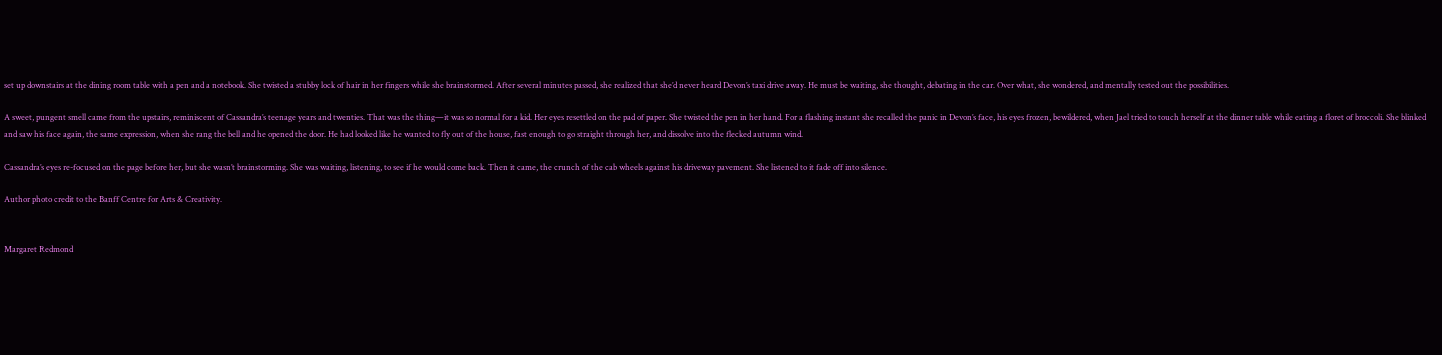set up downstairs at the dining room table with a pen and a notebook. She twisted a stubby lock of hair in her fingers while she brainstormed. After several minutes passed, she realized that she’d never heard Devon’s taxi drive away. He must be waiting, she thought, debating in the car. Over what, she wondered, and mentally tested out the possibilities.

A sweet, pungent smell came from the upstairs, reminiscent of Cassandra’s teenage years and twenties. That was the thing—it was so normal for a kid. Her eyes resettled on the pad of paper. She twisted the pen in her hand. For a flashing instant she recalled the panic in Devon’s face, his eyes frozen, bewildered, when Jael tried to touch herself at the dinner table while eating a floret of broccoli. She blinked and saw his face again, the same expression, when she rang the bell and he opened the door. He had looked like he wanted to fly out of the house, fast enough to go straight through her, and dissolve into the flecked autumn wind.

Cassandra’s eyes re-focused on the page before her, but she wasn’t brainstorming. She was waiting, listening, to see if he would come back. Then it came, the crunch of the cab wheels against his driveway pavement. She listened to it fade off into silence.

Author photo credit to the Banff Centre for Arts & Creativity.


Margaret Redmond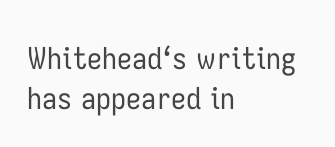Whitehead‘s writing has appeared in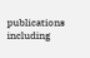publications including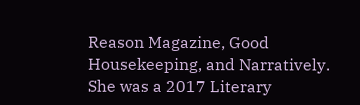Reason Magazine, Good Housekeeping, and Narratively. She was a 2017 Literary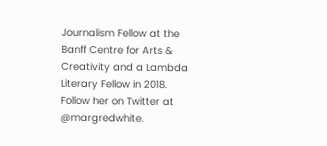Journalism Fellow at the Banff Centre for Arts & Creativity and a Lambda Literary Fellow in 2018. Follow her on Twitter at @margredwhite.